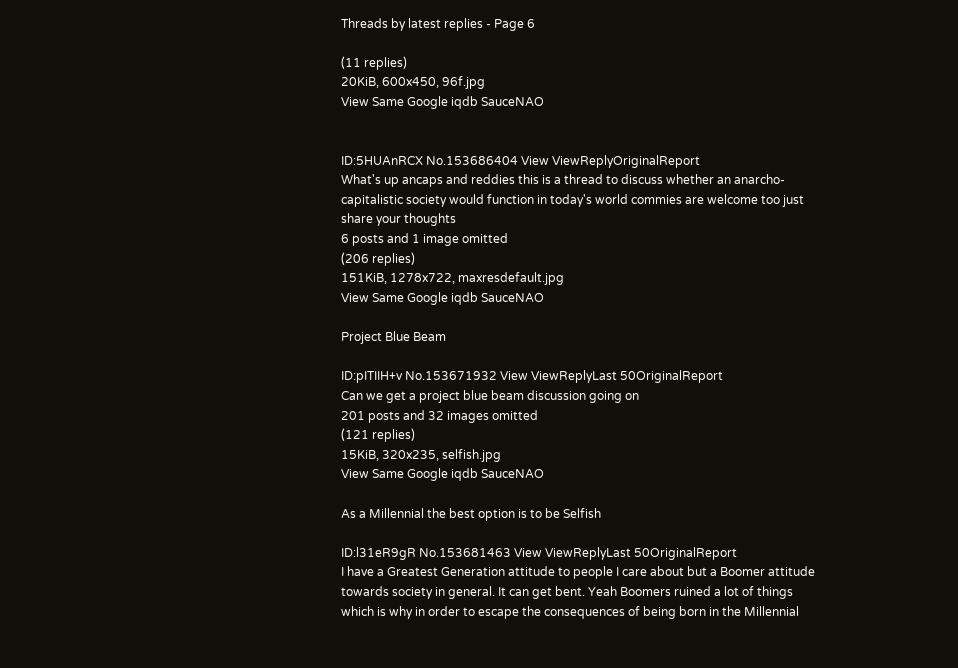Threads by latest replies - Page 6

(11 replies)
20KiB, 600x450, 96f.jpg
View Same Google iqdb SauceNAO


ID:5HUAnRCX No.153686404 View ViewReplyOriginalReport
What's up ancaps and reddies this is a thread to discuss whether an anarcho-capitalistic society would function in today's world commies are welcome too just share your thoughts
6 posts and 1 image omitted
(206 replies)
151KiB, 1278x722, maxresdefault.jpg
View Same Google iqdb SauceNAO

Project Blue Beam

ID:pITIIH+v No.153671932 View ViewReplyLast 50OriginalReport
Can we get a project blue beam discussion going on
201 posts and 32 images omitted
(121 replies)
15KiB, 320x235, selfish.jpg
View Same Google iqdb SauceNAO

As a Millennial the best option is to be Selfish

ID:l31eR9gR No.153681463 View ViewReplyLast 50OriginalReport
I have a Greatest Generation attitude to people I care about but a Boomer attitude towards society in general. It can get bent. Yeah Boomers ruined a lot of things which is why in order to escape the consequences of being born in the Millennial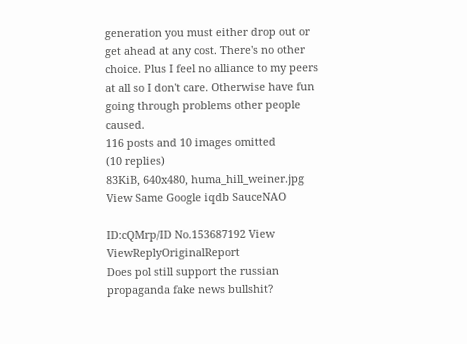generation you must either drop out or get ahead at any cost. There's no other choice. Plus I feel no alliance to my peers at all so I don't care. Otherwise have fun going through problems other people caused.
116 posts and 10 images omitted
(10 replies)
83KiB, 640x480, huma_hill_weiner.jpg
View Same Google iqdb SauceNAO

ID:cQMrp/ID No.153687192 View ViewReplyOriginalReport
Does pol still support the russian propaganda fake news bullshit?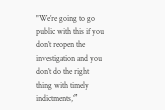"We’re going to go public with this if you don’t reopen the investigation and you don’t do the right thing with timely indictments,’”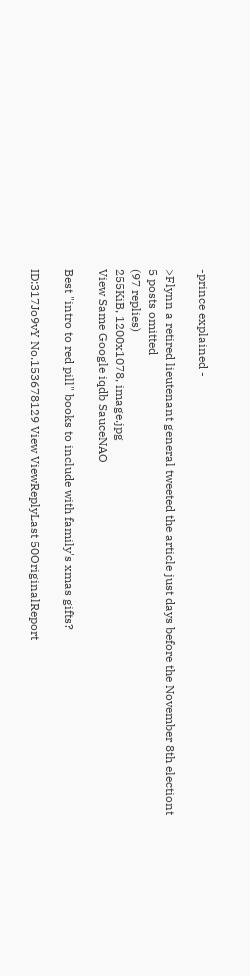-prince explained -

>Flynn a retired lieutenant general tweeted the article just days before the November 8th electiont
5 posts omitted
(97 replies)
255KiB, 1200x1078, image.jpg
View Same Google iqdb SauceNAO

Best "intro to red pill" books to include with family's xmas gifts?

ID:317Jo9vY No.153678129 View ViewReplyLast 50OriginalReport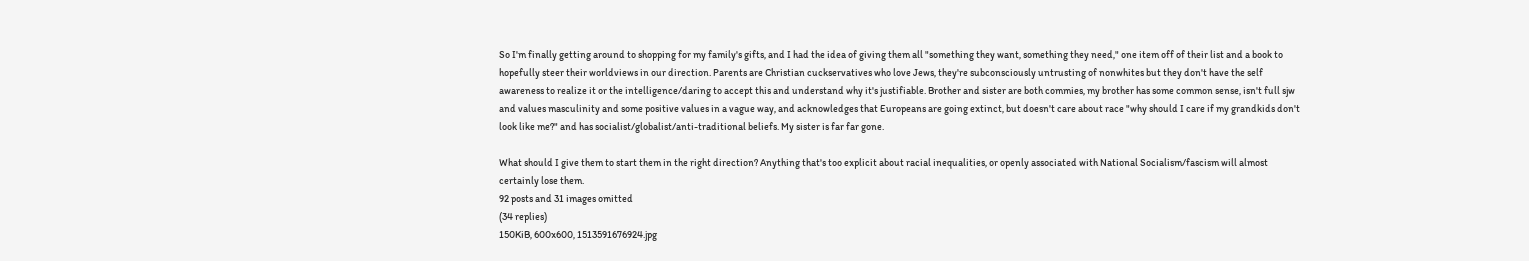So I'm finally getting around to shopping for my family's gifts, and I had the idea of giving them all "something they want, something they need," one item off of their list and a book to hopefully steer their worldviews in our direction. Parents are Christian cuckservatives who love Jews, they're subconsciously untrusting of nonwhites but they don't have the self awareness to realize it or the intelligence/daring to accept this and understand why it's justifiable. Brother and sister are both commies, my brother has some common sense, isn't full sjw and values masculinity and some positive values in a vague way, and acknowledges that Europeans are going extinct, but doesn't care about race "why should I care if my grandkids don't look like me?" and has socialist/globalist/anti-traditional beliefs. My sister is far far gone.

What should I give them to start them in the right direction? Anything that's too explicit about racial inequalities, or openly associated with National Socialism/fascism will almost certainly lose them.
92 posts and 31 images omitted
(34 replies)
150KiB, 600x600, 1513591676924.jpg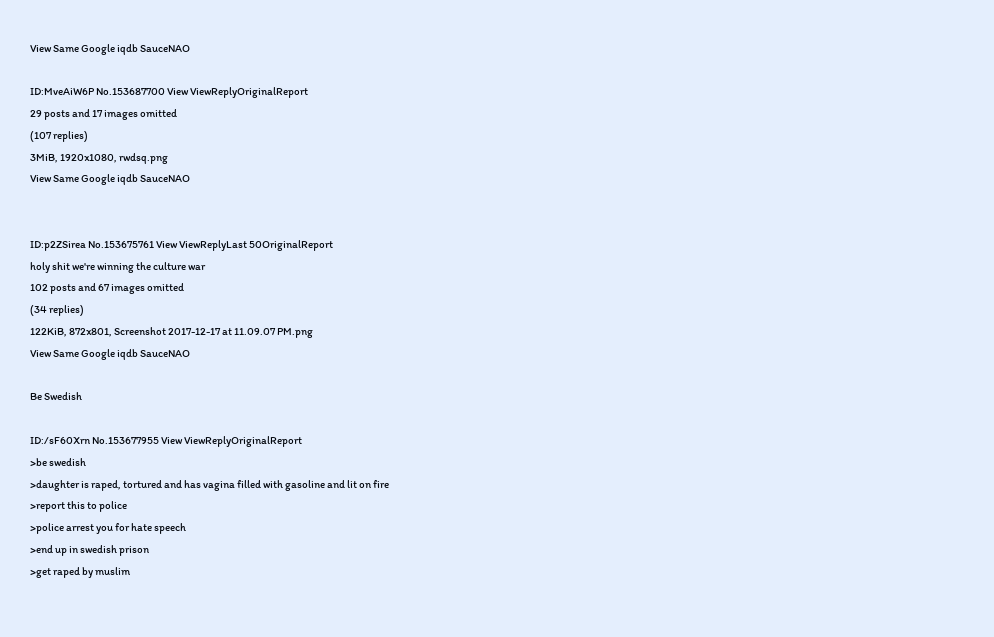View Same Google iqdb SauceNAO

ID:MveAiW6P No.153687700 View ViewReplyOriginalReport
29 posts and 17 images omitted
(107 replies)
3MiB, 1920x1080, rwdsq.png
View Same Google iqdb SauceNAO


ID:p2ZSirea No.153675761 View ViewReplyLast 50OriginalReport
holy shit we're winning the culture war
102 posts and 67 images omitted
(34 replies)
122KiB, 872x801, Screenshot 2017-12-17 at 11.09.07 PM.png
View Same Google iqdb SauceNAO

Be Swedish

ID:/sF60Xrn No.153677955 View ViewReplyOriginalReport
>be swedish
>daughter is raped, tortured and has vagina filled with gasoline and lit on fire
>report this to police
>police arrest you for hate speech
>end up in swedish prison
>get raped by muslim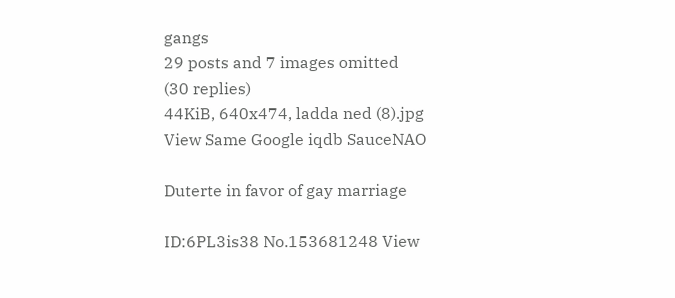gangs
29 posts and 7 images omitted
(30 replies)
44KiB, 640x474, ladda ned (8).jpg
View Same Google iqdb SauceNAO

Duterte in favor of gay marriage

ID:6PL3is38 No.153681248 View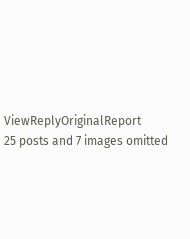ViewReplyOriginalReport
25 posts and 7 images omitted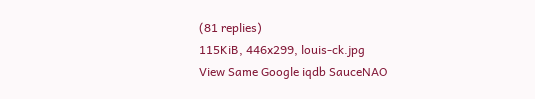(81 replies)
115KiB, 446x299, louis-ck.jpg
View Same Google iqdb SauceNAO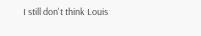I still don't think Louis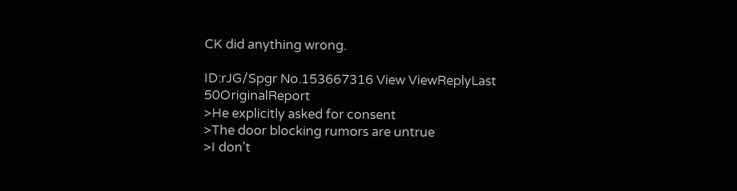CK did anything wrong.

ID:rJG/Spgr No.153667316 View ViewReplyLast 50OriginalReport
>He explicitly asked for consent
>The door blocking rumors are untrue
>I don't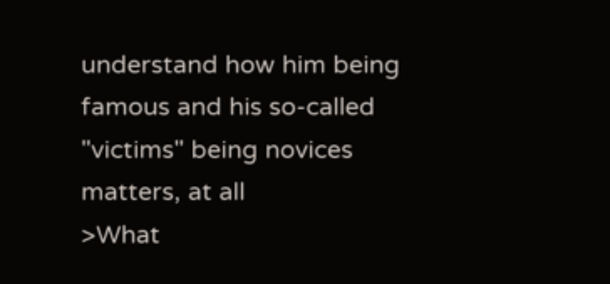understand how him being famous and his so-called "victims" being novices matters, at all
>What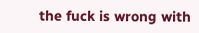the fuck is wrong with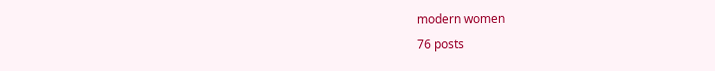modern women
76 posts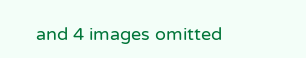and 4 images omitted